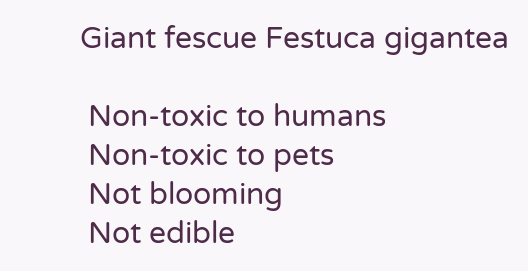Giant fescue Festuca gigantea

 Non-toxic to humans
 Non-toxic to pets
 Not blooming
 Not edible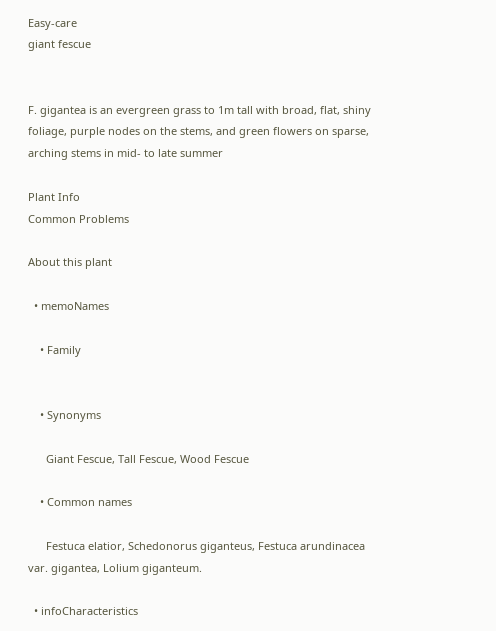Easy-care
giant fescue


F. gigantea is an evergreen grass to 1m tall with broad, flat, shiny foliage, purple nodes on the stems, and green flowers on sparse, arching stems in mid- to late summer

Plant Info
Common Problems

About this plant

  • memoNames

    • Family


    • Synonyms

      Giant Fescue, Tall Fescue, Wood Fescue

    • Common names

      Festuca elatior, Schedonorus giganteus, Festuca arundinacea var. gigantea, Lolium giganteum.

  • infoCharacteristics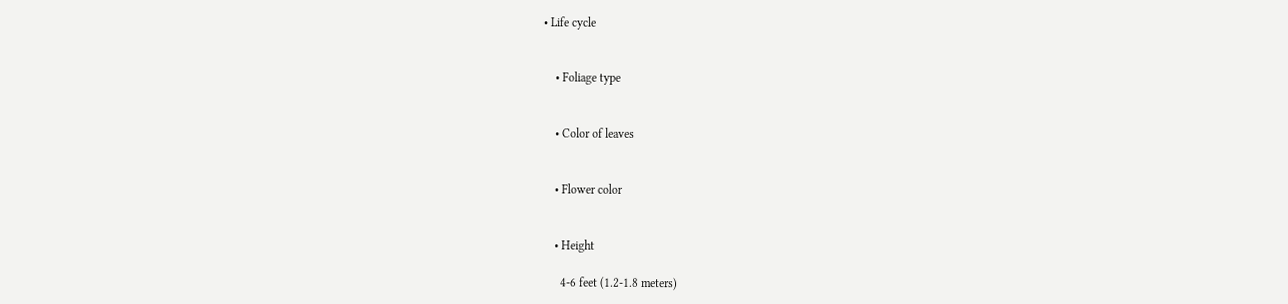• Life cycle


    • Foliage type


    • Color of leaves


    • Flower color


    • Height

      4-6 feet (1.2-1.8 meters)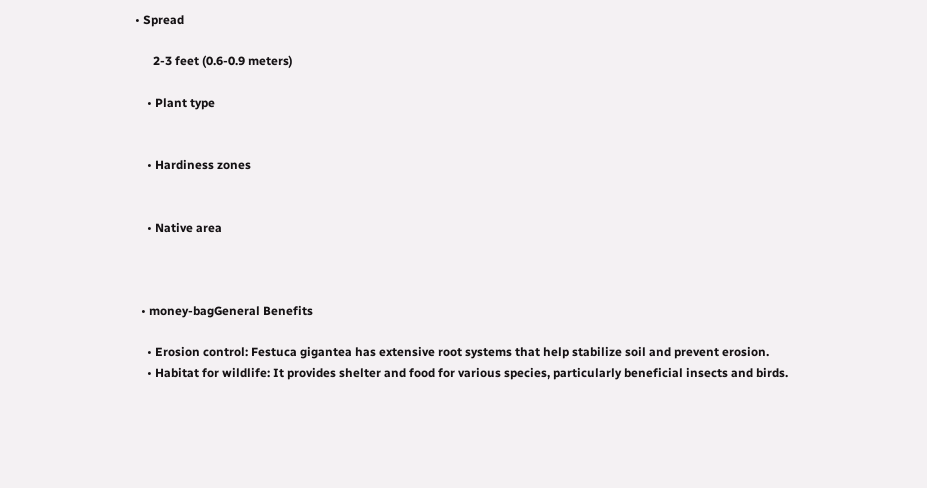• Spread

      2-3 feet (0.6-0.9 meters)

    • Plant type


    • Hardiness zones


    • Native area



  • money-bagGeneral Benefits

    • Erosion control: Festuca gigantea has extensive root systems that help stabilize soil and prevent erosion.
    • Habitat for wildlife: It provides shelter and food for various species, particularly beneficial insects and birds.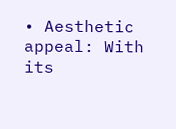• Aesthetic appeal: With its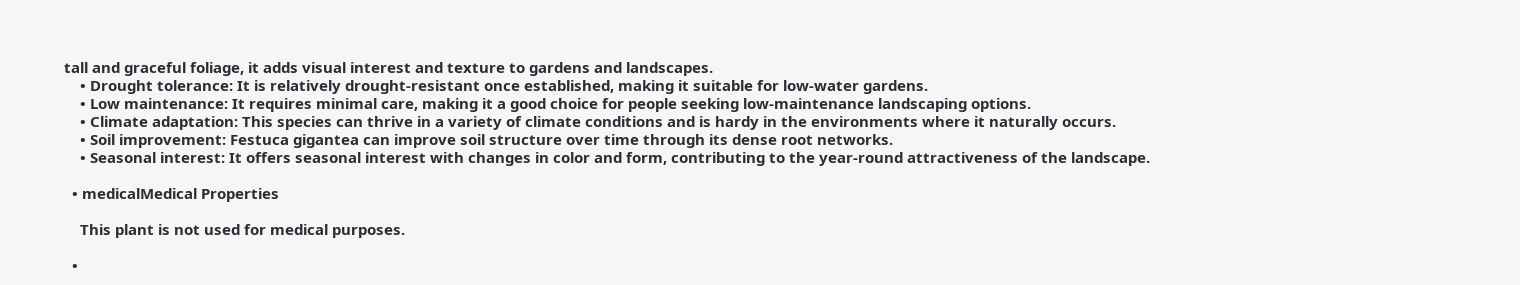tall and graceful foliage, it adds visual interest and texture to gardens and landscapes.
    • Drought tolerance: It is relatively drought-resistant once established, making it suitable for low-water gardens.
    • Low maintenance: It requires minimal care, making it a good choice for people seeking low-maintenance landscaping options.
    • Climate adaptation: This species can thrive in a variety of climate conditions and is hardy in the environments where it naturally occurs.
    • Soil improvement: Festuca gigantea can improve soil structure over time through its dense root networks.
    • Seasonal interest: It offers seasonal interest with changes in color and form, contributing to the year-round attractiveness of the landscape.

  • medicalMedical Properties

    This plant is not used for medical purposes.

  •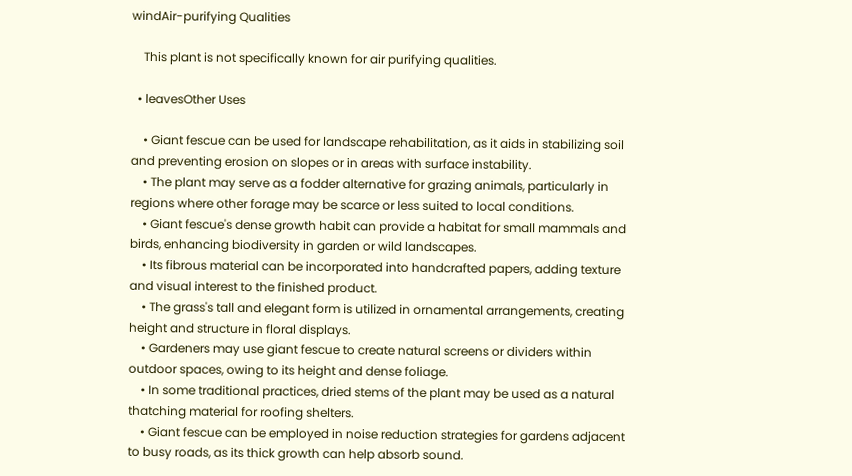windAir-purifying Qualities

    This plant is not specifically known for air purifying qualities.

  • leavesOther Uses

    • Giant fescue can be used for landscape rehabilitation, as it aids in stabilizing soil and preventing erosion on slopes or in areas with surface instability.
    • The plant may serve as a fodder alternative for grazing animals, particularly in regions where other forage may be scarce or less suited to local conditions.
    • Giant fescue's dense growth habit can provide a habitat for small mammals and birds, enhancing biodiversity in garden or wild landscapes.
    • Its fibrous material can be incorporated into handcrafted papers, adding texture and visual interest to the finished product.
    • The grass's tall and elegant form is utilized in ornamental arrangements, creating height and structure in floral displays.
    • Gardeners may use giant fescue to create natural screens or dividers within outdoor spaces, owing to its height and dense foliage.
    • In some traditional practices, dried stems of the plant may be used as a natural thatching material for roofing shelters.
    • Giant fescue can be employed in noise reduction strategies for gardens adjacent to busy roads, as its thick growth can help absorb sound.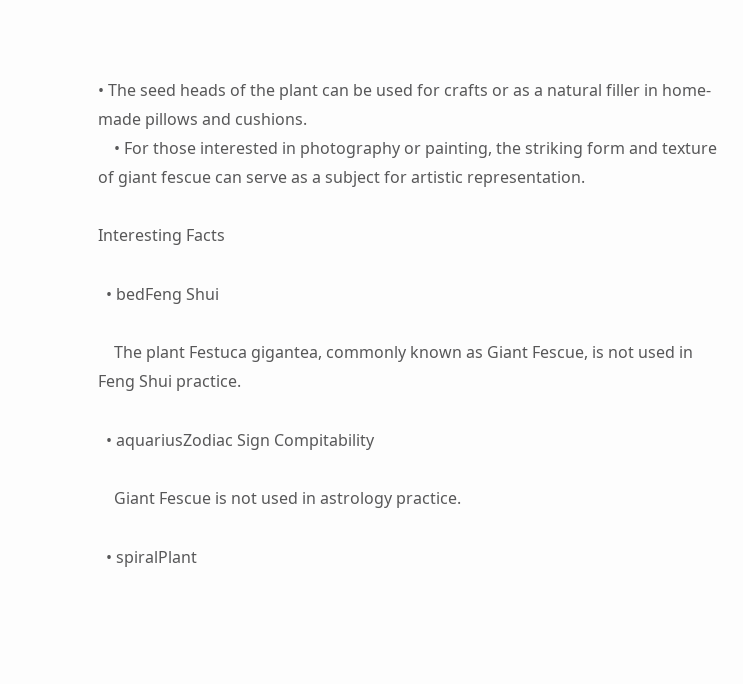• The seed heads of the plant can be used for crafts or as a natural filler in home-made pillows and cushions.
    • For those interested in photography or painting, the striking form and texture of giant fescue can serve as a subject for artistic representation.

Interesting Facts

  • bedFeng Shui

    The plant Festuca gigantea, commonly known as Giant Fescue, is not used in Feng Shui practice.

  • aquariusZodiac Sign Compitability

    Giant Fescue is not used in astrology practice.

  • spiralPlant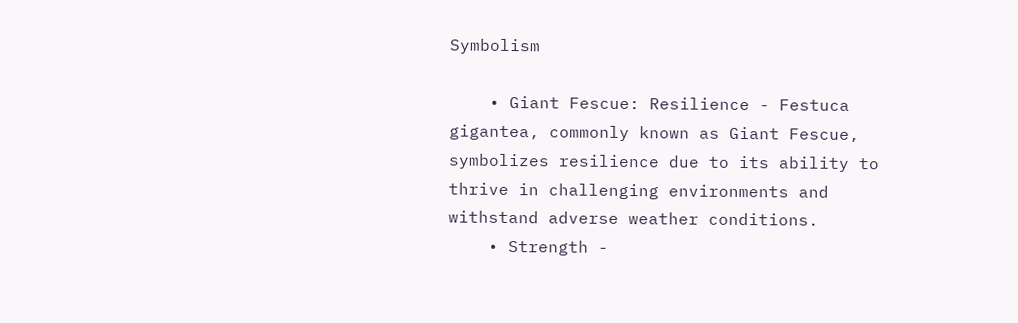Symbolism

    • Giant Fescue: Resilience - Festuca gigantea, commonly known as Giant Fescue, symbolizes resilience due to its ability to thrive in challenging environments and withstand adverse weather conditions.
    • Strength -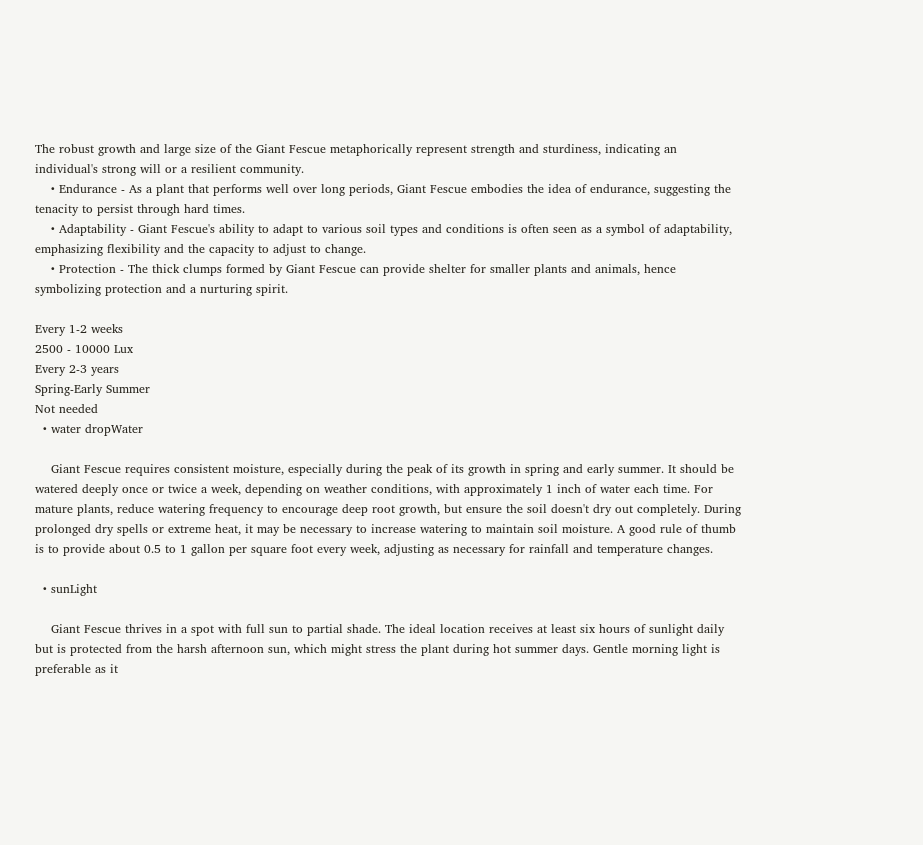The robust growth and large size of the Giant Fescue metaphorically represent strength and sturdiness, indicating an individual's strong will or a resilient community.
    • Endurance - As a plant that performs well over long periods, Giant Fescue embodies the idea of endurance, suggesting the tenacity to persist through hard times.
    • Adaptability - Giant Fescue's ability to adapt to various soil types and conditions is often seen as a symbol of adaptability, emphasizing flexibility and the capacity to adjust to change.
    • Protection - The thick clumps formed by Giant Fescue can provide shelter for smaller plants and animals, hence symbolizing protection and a nurturing spirit.

Every 1-2 weeks
2500 - 10000 Lux
Every 2-3 years
Spring-Early Summer
Not needed
  • water dropWater

    Giant Fescue requires consistent moisture, especially during the peak of its growth in spring and early summer. It should be watered deeply once or twice a week, depending on weather conditions, with approximately 1 inch of water each time. For mature plants, reduce watering frequency to encourage deep root growth, but ensure the soil doesn't dry out completely. During prolonged dry spells or extreme heat, it may be necessary to increase watering to maintain soil moisture. A good rule of thumb is to provide about 0.5 to 1 gallon per square foot every week, adjusting as necessary for rainfall and temperature changes.

  • sunLight

    Giant Fescue thrives in a spot with full sun to partial shade. The ideal location receives at least six hours of sunlight daily but is protected from the harsh afternoon sun, which might stress the plant during hot summer days. Gentle morning light is preferable as it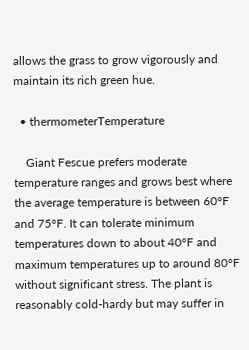allows the grass to grow vigorously and maintain its rich green hue.

  • thermometerTemperature

    Giant Fescue prefers moderate temperature ranges and grows best where the average temperature is between 60°F and 75°F. It can tolerate minimum temperatures down to about 40°F and maximum temperatures up to around 80°F without significant stress. The plant is reasonably cold-hardy but may suffer in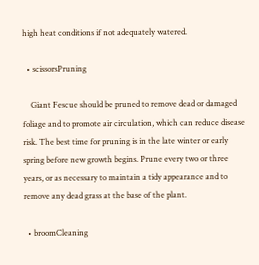high heat conditions if not adequately watered.

  • scissorsPruning

    Giant Fescue should be pruned to remove dead or damaged foliage and to promote air circulation, which can reduce disease risk. The best time for pruning is in the late winter or early spring before new growth begins. Prune every two or three years, or as necessary to maintain a tidy appearance and to remove any dead grass at the base of the plant.

  • broomCleaning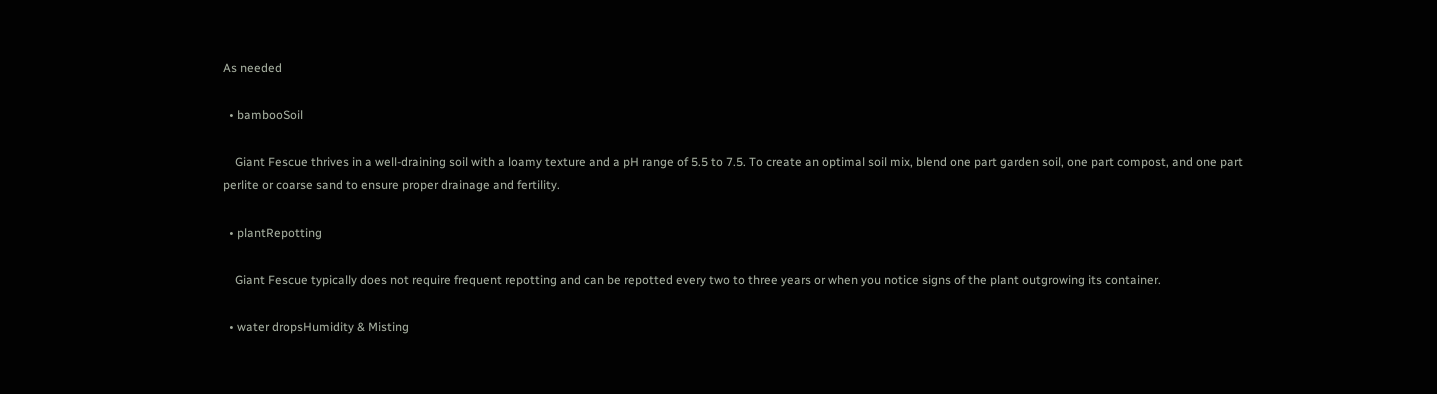As needed

  • bambooSoil

    Giant Fescue thrives in a well-draining soil with a loamy texture and a pH range of 5.5 to 7.5. To create an optimal soil mix, blend one part garden soil, one part compost, and one part perlite or coarse sand to ensure proper drainage and fertility.

  • plantRepotting

    Giant Fescue typically does not require frequent repotting and can be repotted every two to three years or when you notice signs of the plant outgrowing its container.

  • water dropsHumidity & Misting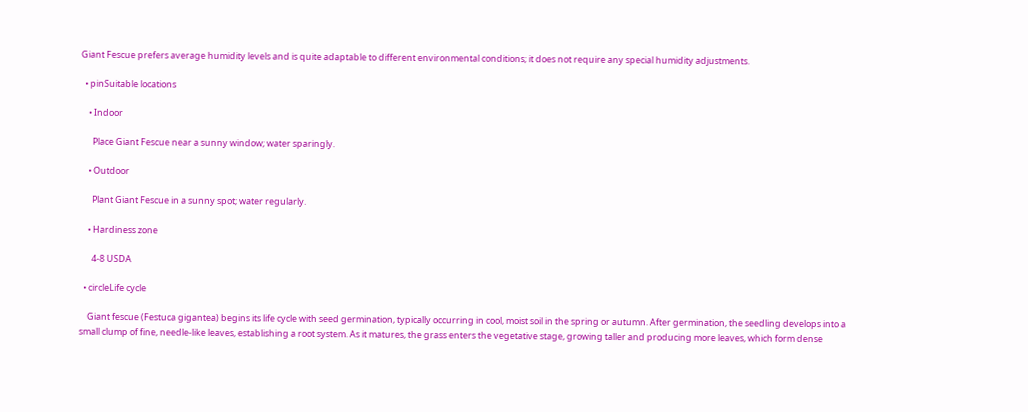Giant Fescue prefers average humidity levels and is quite adaptable to different environmental conditions; it does not require any special humidity adjustments.

  • pinSuitable locations

    • Indoor

      Place Giant Fescue near a sunny window; water sparingly.

    • Outdoor

      Plant Giant Fescue in a sunny spot; water regularly.

    • Hardiness zone

      4-8 USDA

  • circleLife cycle

    Giant fescue (Festuca gigantea) begins its life cycle with seed germination, typically occurring in cool, moist soil in the spring or autumn. After germination, the seedling develops into a small clump of fine, needle-like leaves, establishing a root system. As it matures, the grass enters the vegetative stage, growing taller and producing more leaves, which form dense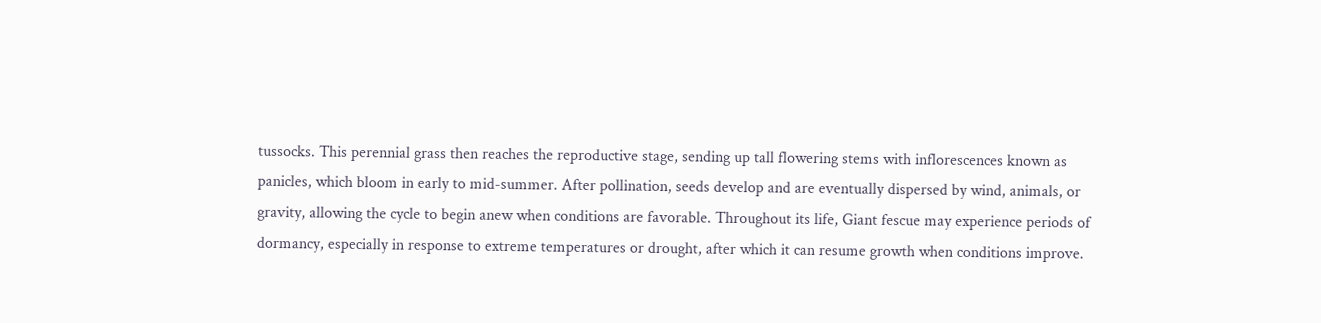tussocks. This perennial grass then reaches the reproductive stage, sending up tall flowering stems with inflorescences known as panicles, which bloom in early to mid-summer. After pollination, seeds develop and are eventually dispersed by wind, animals, or gravity, allowing the cycle to begin anew when conditions are favorable. Throughout its life, Giant fescue may experience periods of dormancy, especially in response to extreme temperatures or drought, after which it can resume growth when conditions improve.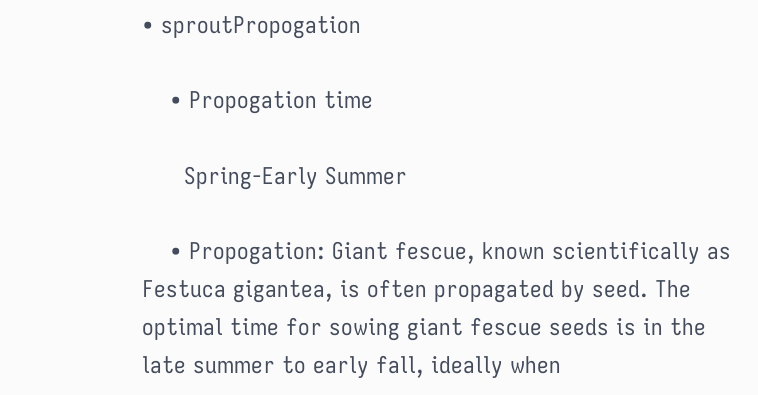• sproutPropogation

    • Propogation time

      Spring-Early Summer

    • Propogation: Giant fescue, known scientifically as Festuca gigantea, is often propagated by seed. The optimal time for sowing giant fescue seeds is in the late summer to early fall, ideally when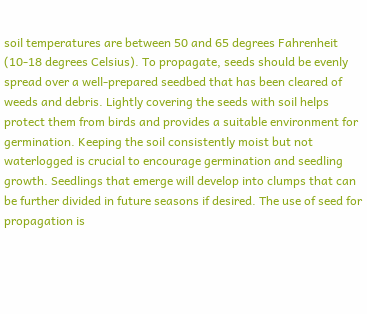soil temperatures are between 50 and 65 degrees Fahrenheit (10-18 degrees Celsius). To propagate, seeds should be evenly spread over a well-prepared seedbed that has been cleared of weeds and debris. Lightly covering the seeds with soil helps protect them from birds and provides a suitable environment for germination. Keeping the soil consistently moist but not waterlogged is crucial to encourage germination and seedling growth. Seedlings that emerge will develop into clumps that can be further divided in future seasons if desired. The use of seed for propagation is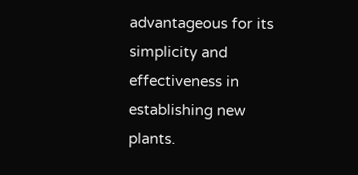advantageous for its simplicity and effectiveness in establishing new plants.